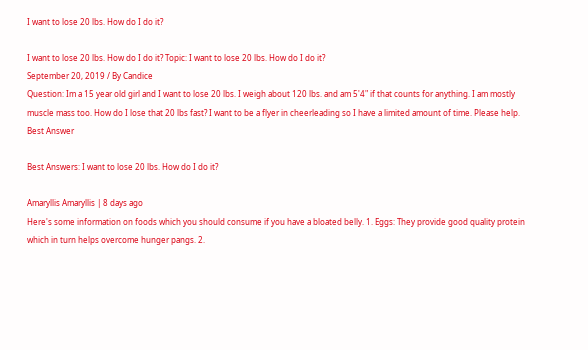I want to lose 20 lbs. How do I do it?

I want to lose 20 lbs. How do I do it? Topic: I want to lose 20 lbs. How do I do it?
September 20, 2019 / By Candice
Question: Im a 15 year old girl and I want to lose 20 lbs. I weigh about 120 lbs. and am 5'4" if that counts for anything. I am mostly muscle mass too. How do I lose that 20 lbs fast? I want to be a flyer in cheerleading so I have a limited amount of time. Please help.
Best Answer

Best Answers: I want to lose 20 lbs. How do I do it?

Amaryllis Amaryllis | 8 days ago
Here's some information on foods which you should consume if you have a bloated belly. 1. Eggs: They provide good quality protein which in turn helps overcome hunger pangs. 2.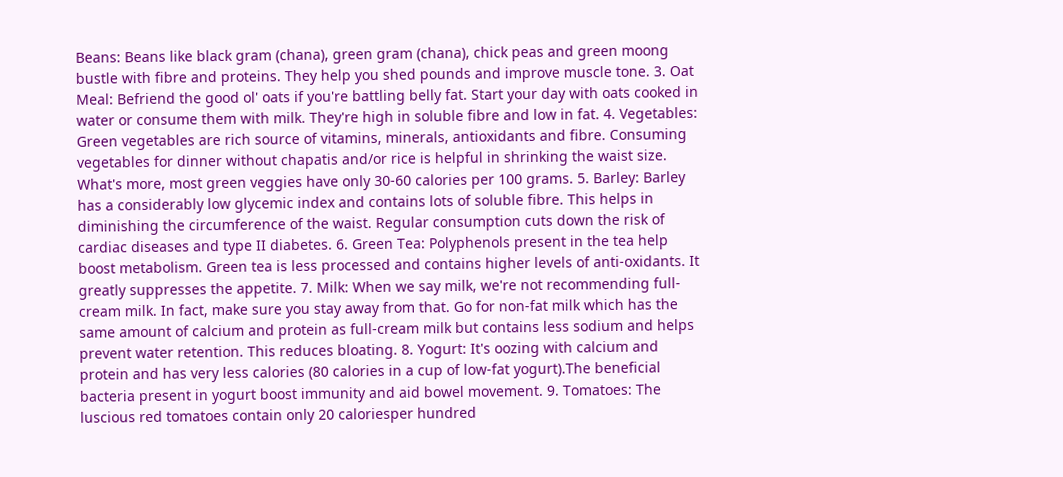Beans: Beans like black gram (chana), green gram (chana), chick peas and green moong bustle with fibre and proteins. They help you shed pounds and improve muscle tone. 3. Oat Meal: Befriend the good ol' oats if you're battling belly fat. Start your day with oats cooked in water or consume them with milk. They're high in soluble fibre and low in fat. 4. Vegetables: Green vegetables are rich source of vitamins, minerals, antioxidants and fibre. Consuming vegetables for dinner without chapatis and/or rice is helpful in shrinking the waist size. What's more, most green veggies have only 30-60 calories per 100 grams. 5. Barley: Barley has a considerably low glycemic index and contains lots of soluble fibre. This helps in diminishing the circumference of the waist. Regular consumption cuts down the risk of cardiac diseases and type II diabetes. 6. Green Tea: Polyphenols present in the tea help boost metabolism. Green tea is less processed and contains higher levels of anti-oxidants. It greatly suppresses the appetite. 7. Milk: When we say milk, we're not recommending full-cream milk. In fact, make sure you stay away from that. Go for non-fat milk which has the same amount of calcium and protein as full-cream milk but contains less sodium and helps prevent water retention. This reduces bloating. 8. Yogurt: It's oozing with calcium and protein and has very less calories (80 calories in a cup of low-fat yogurt).The beneficial bacteria present in yogurt boost immunity and aid bowel movement. 9. Tomatoes: The luscious red tomatoes contain only 20 caloriesper hundred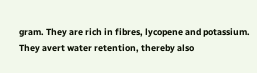gram. They are rich in fibres, lycopene and potassium. They avert water retention, thereby also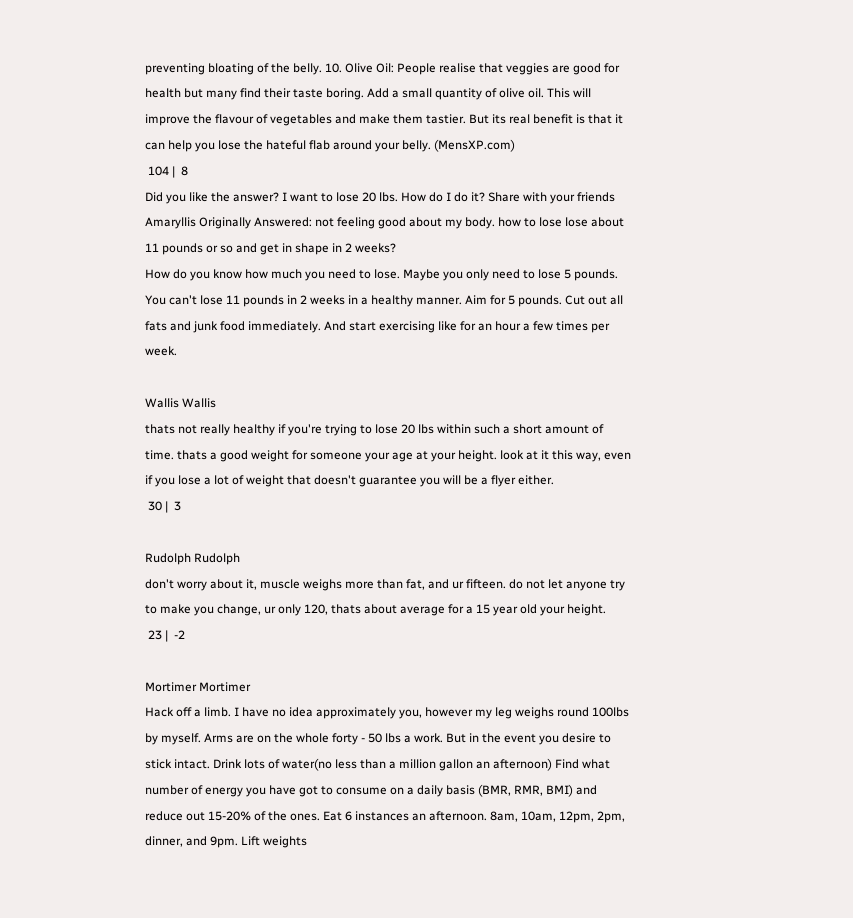preventing bloating of the belly. 10. Olive Oil: People realise that veggies are good for health but many find their taste boring. Add a small quantity of olive oil. This will improve the flavour of vegetables and make them tastier. But its real benefit is that it can help you lose the hateful flab around your belly. (MensXP.com)
 104 |  8
Did you like the answer? I want to lose 20 lbs. How do I do it? Share with your friends
Amaryllis Originally Answered: not feeling good about my body. how to lose lose about 11 pounds or so and get in shape in 2 weeks?
How do you know how much you need to lose. Maybe you only need to lose 5 pounds. You can't lose 11 pounds in 2 weeks in a healthy manner. Aim for 5 pounds. Cut out all fats and junk food immediately. And start exercising like for an hour a few times per week.

Wallis Wallis
thats not really healthy if you're trying to lose 20 lbs within such a short amount of time. thats a good weight for someone your age at your height. look at it this way, even if you lose a lot of weight that doesn't guarantee you will be a flyer either.
 30 |  3

Rudolph Rudolph
don't worry about it, muscle weighs more than fat, and ur fifteen. do not let anyone try to make you change, ur only 120, thats about average for a 15 year old your height.
 23 |  -2

Mortimer Mortimer
Hack off a limb. I have no idea approximately you, however my leg weighs round 100lbs by myself. Arms are on the whole forty - 50 lbs a work. But in the event you desire to stick intact. Drink lots of water(no less than a million gallon an afternoon) Find what number of energy you have got to consume on a daily basis (BMR, RMR, BMI) and reduce out 15-20% of the ones. Eat 6 instances an afternoon. 8am, 10am, 12pm, 2pm, dinner, and 9pm. Lift weights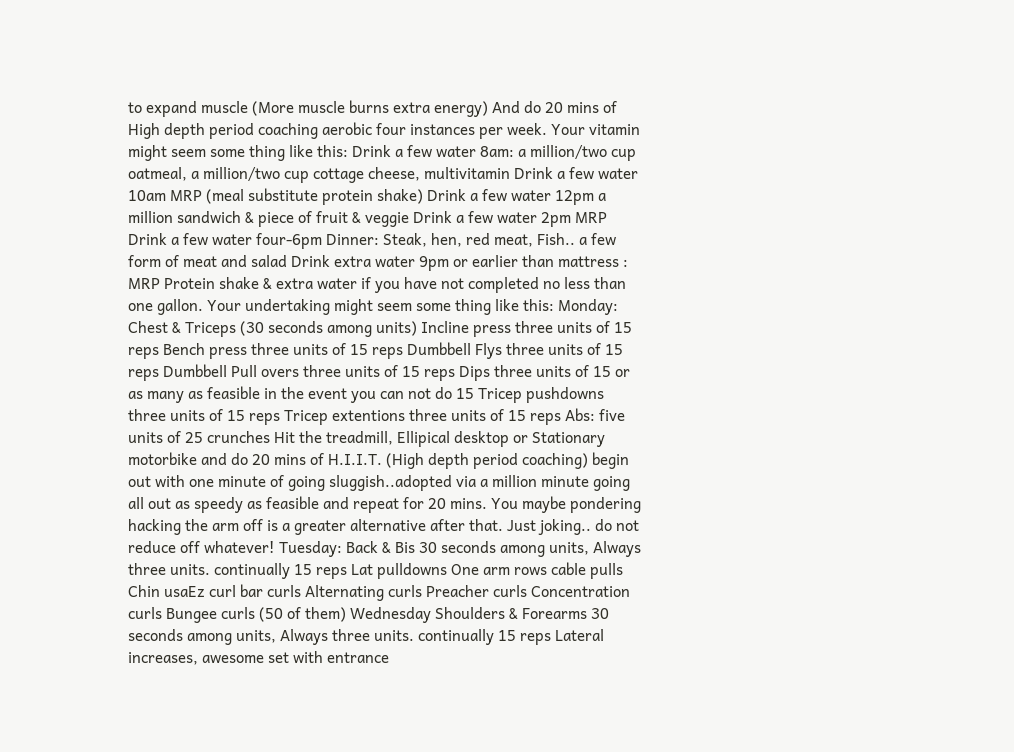to expand muscle (More muscle burns extra energy) And do 20 mins of High depth period coaching aerobic four instances per week. Your vitamin might seem some thing like this: Drink a few water 8am: a million/two cup oatmeal, a million/two cup cottage cheese, multivitamin Drink a few water 10am MRP (meal substitute protein shake) Drink a few water 12pm a million sandwich & piece of fruit & veggie Drink a few water 2pm MRP Drink a few water four-6pm Dinner: Steak, hen, red meat, Fish.. a few form of meat and salad Drink extra water 9pm or earlier than mattress : MRP Protein shake & extra water if you have not completed no less than one gallon. Your undertaking might seem some thing like this: Monday: Chest & Triceps (30 seconds among units) Incline press three units of 15 reps Bench press three units of 15 reps Dumbbell Flys three units of 15 reps Dumbbell Pull overs three units of 15 reps Dips three units of 15 or as many as feasible in the event you can not do 15 Tricep pushdowns three units of 15 reps Tricep extentions three units of 15 reps Abs: five units of 25 crunches Hit the treadmill, Ellipical desktop or Stationary motorbike and do 20 mins of H.I.I.T. (High depth period coaching) begin out with one minute of going sluggish..adopted via a million minute going all out as speedy as feasible and repeat for 20 mins. You maybe pondering hacking the arm off is a greater alternative after that. Just joking.. do not reduce off whatever! Tuesday: Back & Bis 30 seconds among units, Always three units. continually 15 reps Lat pulldowns One arm rows cable pulls Chin usaEz curl bar curls Alternating curls Preacher curls Concentration curls Bungee curls (50 of them) Wednesday Shoulders & Forearms 30 seconds among units, Always three units. continually 15 reps Lateral increases, awesome set with entrance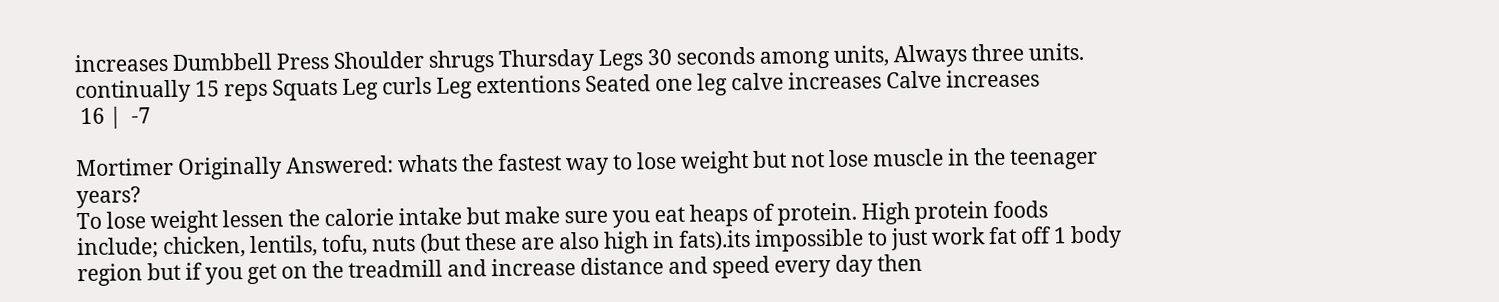increases Dumbbell Press Shoulder shrugs Thursday Legs 30 seconds among units, Always three units. continually 15 reps Squats Leg curls Leg extentions Seated one leg calve increases Calve increases
 16 |  -7

Mortimer Originally Answered: whats the fastest way to lose weight but not lose muscle in the teenager years?
To lose weight lessen the calorie intake but make sure you eat heaps of protein. High protein foods include; chicken, lentils, tofu, nuts (but these are also high in fats).its impossible to just work fat off 1 body region but if you get on the treadmill and increase distance and speed every day then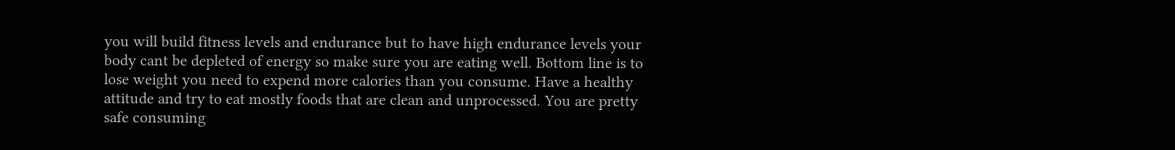you will build fitness levels and endurance but to have high endurance levels your body cant be depleted of energy so make sure you are eating well. Bottom line is to lose weight you need to expend more calories than you consume. Have a healthy attitude and try to eat mostly foods that are clean and unprocessed. You are pretty safe consuming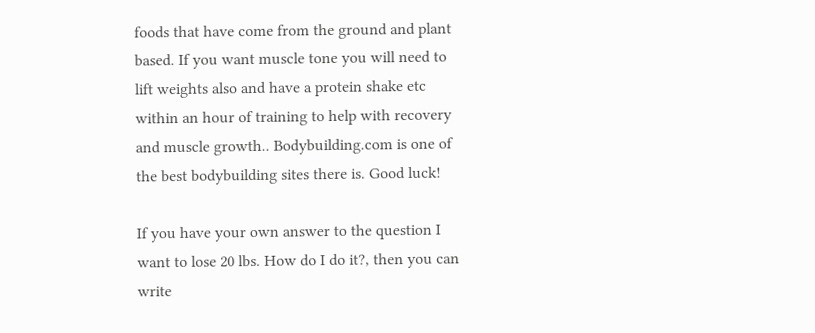foods that have come from the ground and plant based. If you want muscle tone you will need to lift weights also and have a protein shake etc within an hour of training to help with recovery and muscle growth.. Bodybuilding.com is one of the best bodybuilding sites there is. Good luck!

If you have your own answer to the question I want to lose 20 lbs. How do I do it?, then you can write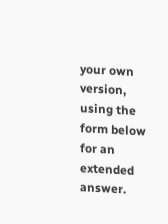your own version, using the form below for an extended answer.